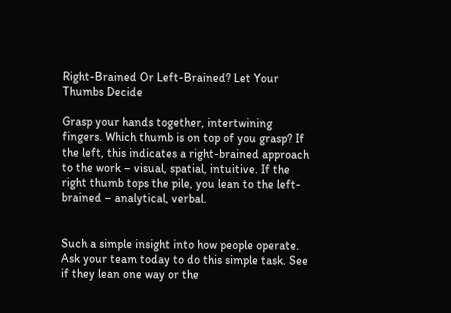Right-Brained Or Left-Brained? Let Your Thumbs Decide

Grasp your hands together, intertwining fingers. Which thumb is on top of you grasp? If the left, this indicates a right-brained approach to the work – visual, spatial, intuitive. If the right thumb tops the pile, you lean to the left-brained – analytical, verbal.


Such a simple insight into how people operate. Ask your team today to do this simple task. See if they lean one way or the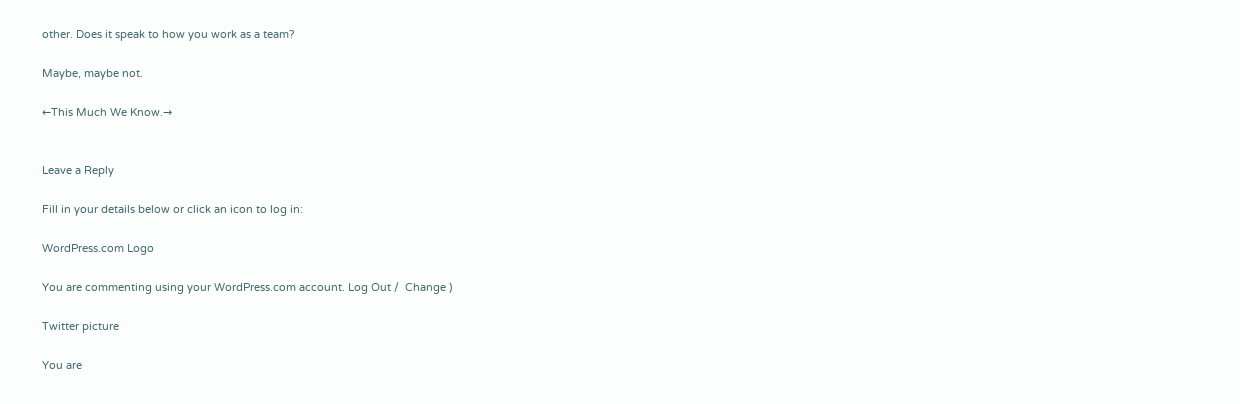other. Does it speak to how you work as a team?

Maybe, maybe not.

←This Much We Know.→


Leave a Reply

Fill in your details below or click an icon to log in:

WordPress.com Logo

You are commenting using your WordPress.com account. Log Out /  Change )

Twitter picture

You are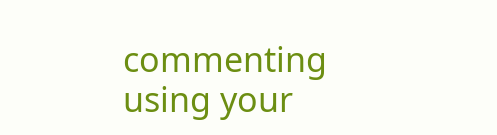commenting using your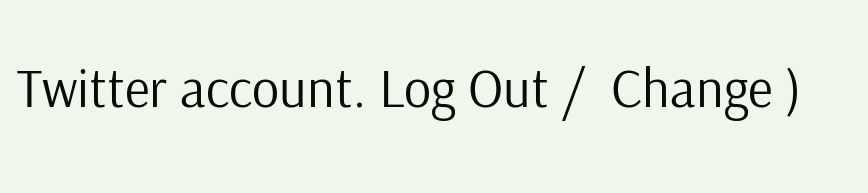Twitter account. Log Out /  Change )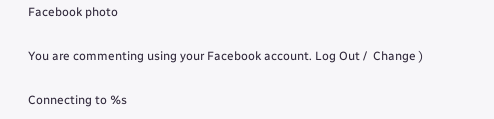Facebook photo

You are commenting using your Facebook account. Log Out /  Change )

Connecting to %s